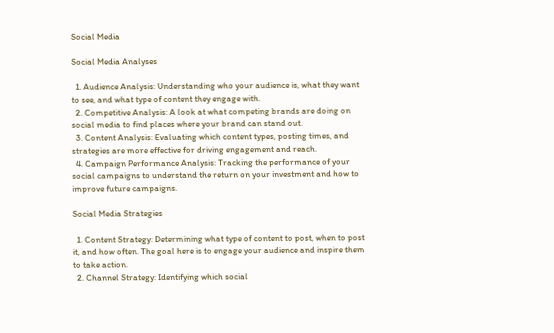Social Media

Social Media Analyses

  1. Audience Analysis: Understanding who your audience is, what they want to see, and what type of content they engage with.
  2. Competitive Analysis: A look at what competing brands are doing on social media to find places where your brand can stand out.
  3. Content Analysis: Evaluating which content types, posting times, and strategies are more effective for driving engagement and reach.
  4. Campaign Performance Analysis: Tracking the performance of your social campaigns to understand the return on your investment and how to improve future campaigns.

Social Media Strategies

  1. Content Strategy: Determining what type of content to post, when to post it, and how often. The goal here is to engage your audience and inspire them to take action.
  2. Channel Strategy: Identifying which social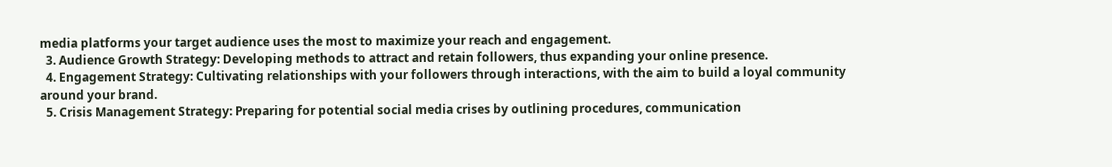media platforms your target audience uses the most to maximize your reach and engagement.
  3. Audience Growth Strategy: Developing methods to attract and retain followers, thus expanding your online presence.
  4. Engagement Strategy: Cultivating relationships with your followers through interactions, with the aim to build a loyal community around your brand.
  5. Crisis Management Strategy: Preparing for potential social media crises by outlining procedures, communication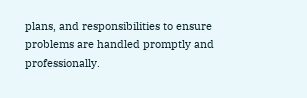plans, and responsibilities to ensure problems are handled promptly and professionally.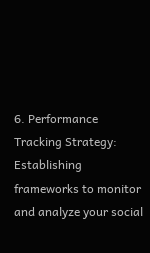6. Performance Tracking Strategy: Establishing frameworks to monitor and analyze your social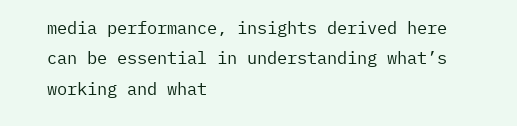media performance, insights derived here can be essential in understanding what’s working and what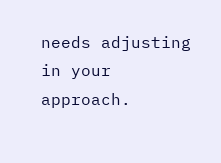needs adjusting in your approach.